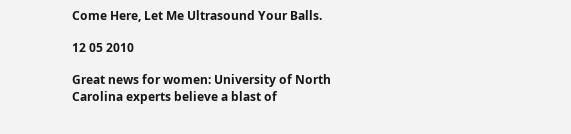Come Here, Let Me Ultrasound Your Balls.

12 05 2010

Great news for women: University of North Carolina experts believe a blast of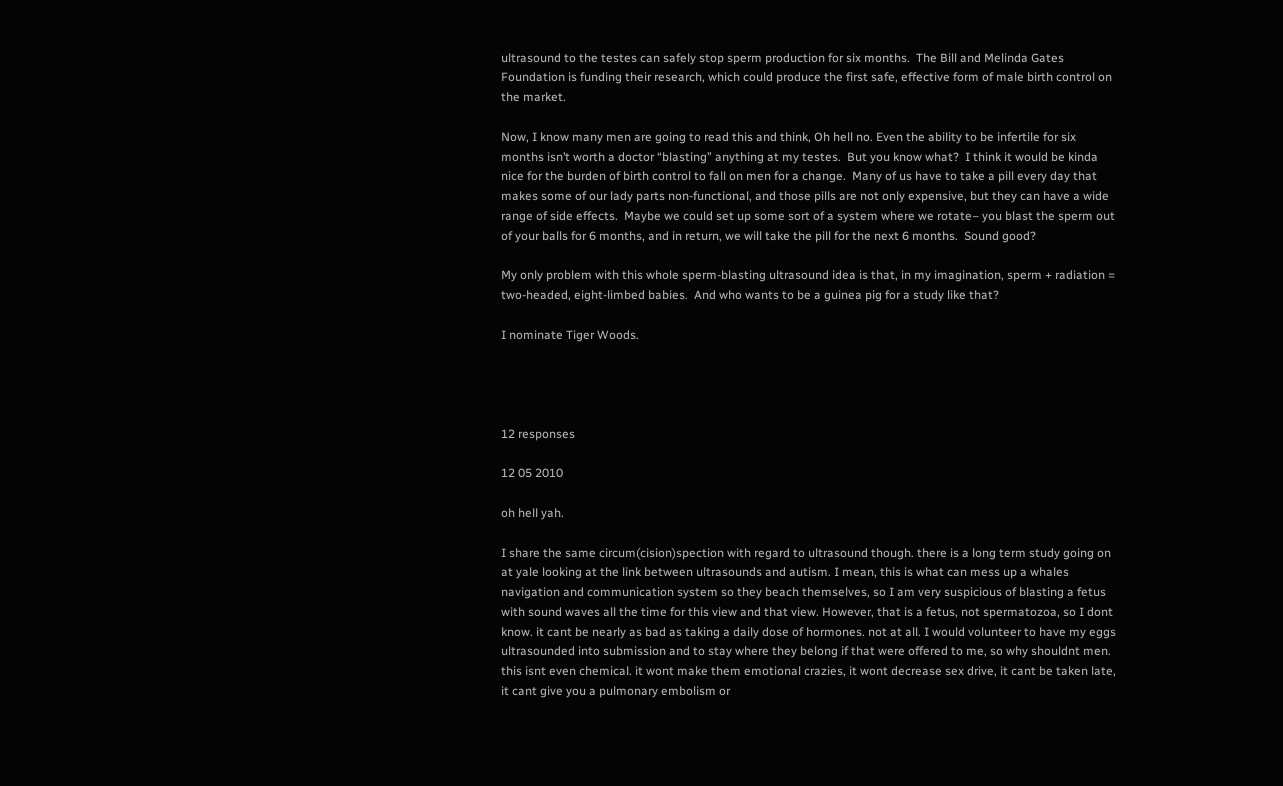ultrasound to the testes can safely stop sperm production for six months.  The Bill and Melinda Gates Foundation is funding their research, which could produce the first safe, effective form of male birth control on the market.

Now, I know many men are going to read this and think, Oh hell no. Even the ability to be infertile for six months isn’t worth a doctor “blasting” anything at my testes.  But you know what?  I think it would be kinda nice for the burden of birth control to fall on men for a change.  Many of us have to take a pill every day that makes some of our lady parts non-functional, and those pills are not only expensive, but they can have a wide range of side effects.  Maybe we could set up some sort of a system where we rotate– you blast the sperm out of your balls for 6 months, and in return, we will take the pill for the next 6 months.  Sound good?

My only problem with this whole sperm-blasting ultrasound idea is that, in my imagination, sperm + radiation = two-headed, eight-limbed babies.  And who wants to be a guinea pig for a study like that?

I nominate Tiger Woods.




12 responses

12 05 2010

oh hell yah.

I share the same circum(cision)spection with regard to ultrasound though. there is a long term study going on at yale looking at the link between ultrasounds and autism. I mean, this is what can mess up a whales navigation and communication system so they beach themselves, so I am very suspicious of blasting a fetus with sound waves all the time for this view and that view. However, that is a fetus, not spermatozoa, so I dont know. it cant be nearly as bad as taking a daily dose of hormones. not at all. I would volunteer to have my eggs ultrasounded into submission and to stay where they belong if that were offered to me, so why shouldnt men. this isnt even chemical. it wont make them emotional crazies, it wont decrease sex drive, it cant be taken late, it cant give you a pulmonary embolism or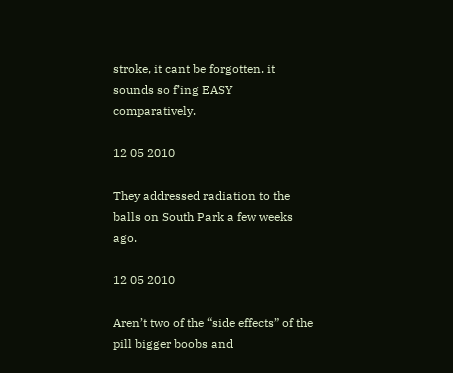stroke, it cant be forgotten. it sounds so f’ing EASY comparatively.

12 05 2010

They addressed radiation to the balls on South Park a few weeks ago.

12 05 2010

Aren’t two of the “side effects” of the pill bigger boobs and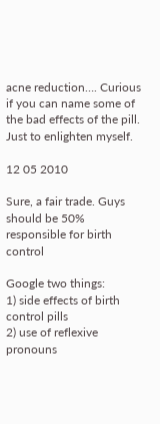acne reduction…. Curious if you can name some of the bad effects of the pill. Just to enlighten myself.

12 05 2010

Sure, a fair trade. Guys should be 50% responsible for birth control

Google two things:
1) side effects of birth control pills
2) use of reflexive pronouns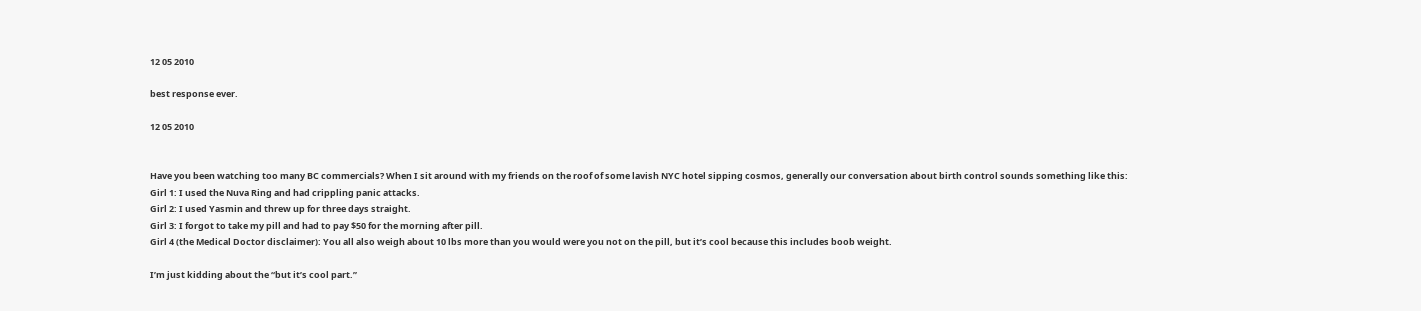12 05 2010

best response ever.

12 05 2010


Have you been watching too many BC commercials? When I sit around with my friends on the roof of some lavish NYC hotel sipping cosmos, generally our conversation about birth control sounds something like this:
Girl 1: I used the Nuva Ring and had crippling panic attacks.
Girl 2: I used Yasmin and threw up for three days straight.
Girl 3: I forgot to take my pill and had to pay $50 for the morning after pill.
Girl 4 (the Medical Doctor disclaimer): You all also weigh about 10 lbs more than you would were you not on the pill, but it’s cool because this includes boob weight.

I’m just kidding about the “but it’s cool part.”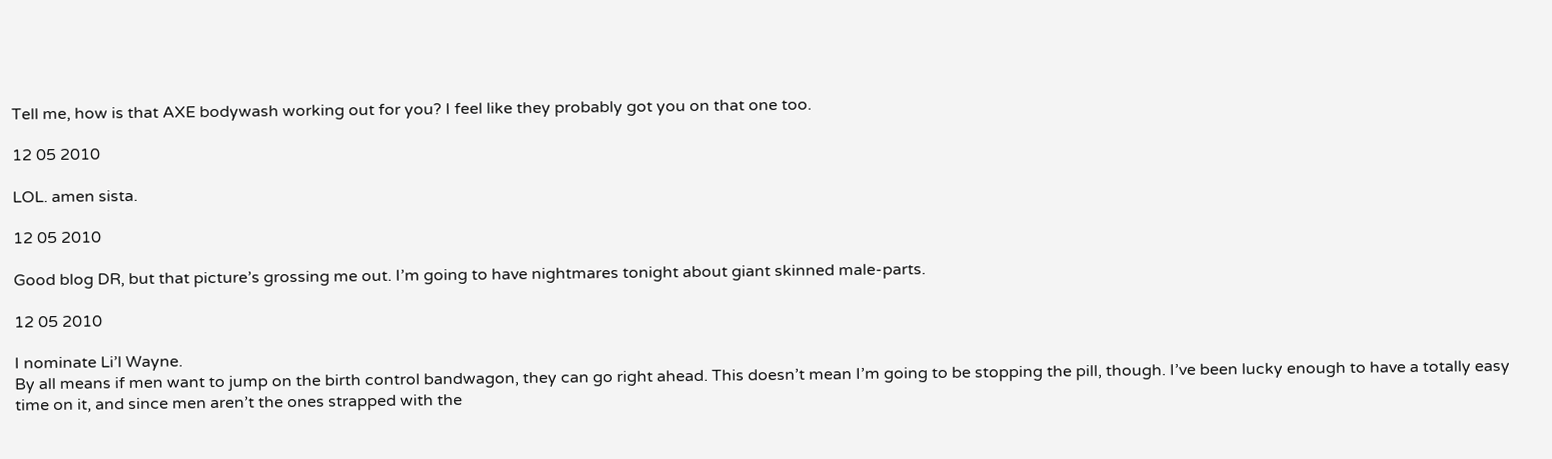Tell me, how is that AXE bodywash working out for you? I feel like they probably got you on that one too.

12 05 2010

LOL. amen sista.

12 05 2010

Good blog DR, but that picture’s grossing me out. I’m going to have nightmares tonight about giant skinned male-parts.

12 05 2010

I nominate Li’l Wayne.
By all means if men want to jump on the birth control bandwagon, they can go right ahead. This doesn’t mean I’m going to be stopping the pill, though. I’ve been lucky enough to have a totally easy time on it, and since men aren’t the ones strapped with the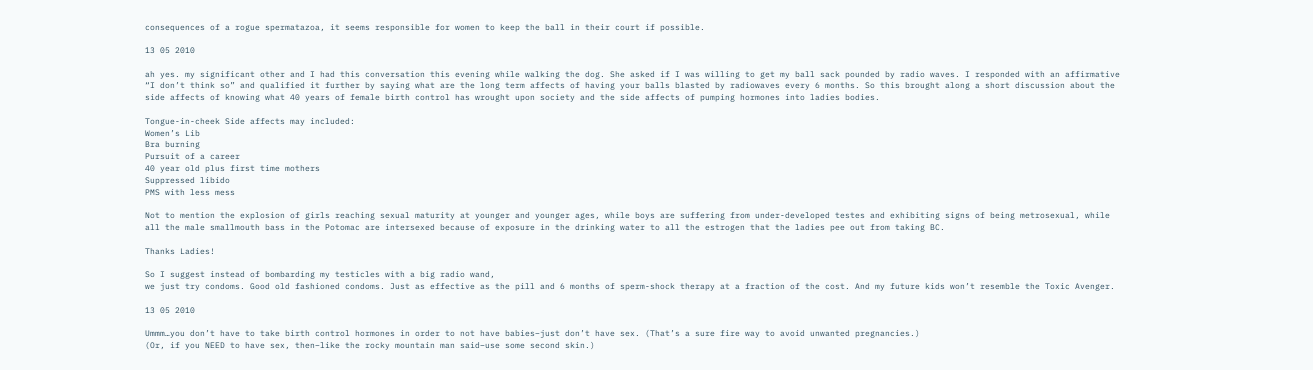consequences of a rogue spermatazoa, it seems responsible for women to keep the ball in their court if possible.

13 05 2010

ah yes. my significant other and I had this conversation this evening while walking the dog. She asked if I was willing to get my ball sack pounded by radio waves. I responded with an affirmative “I don’t think so” and qualified it further by saying what are the long term affects of having your balls blasted by radiowaves every 6 months. So this brought along a short discussion about the side affects of knowing what 40 years of female birth control has wrought upon society and the side affects of pumping hormones into ladies bodies.

Tongue-in-cheek Side affects may included:
Women’s Lib
Bra burning
Pursuit of a career
40 year old plus first time mothers
Suppressed libido
PMS with less mess

Not to mention the explosion of girls reaching sexual maturity at younger and younger ages, while boys are suffering from under-developed testes and exhibiting signs of being metrosexual, while all the male smallmouth bass in the Potomac are intersexed because of exposure in the drinking water to all the estrogen that the ladies pee out from taking BC.

Thanks Ladies!

So I suggest instead of bombarding my testicles with a big radio wand,
we just try condoms. Good old fashioned condoms. Just as effective as the pill and 6 months of sperm-shock therapy at a fraction of the cost. And my future kids won’t resemble the Toxic Avenger.

13 05 2010

Ummm…you don’t have to take birth control hormones in order to not have babies–just don’t have sex. (That’s a sure fire way to avoid unwanted pregnancies.)
(Or, if you NEED to have sex, then–like the rocky mountain man said–use some second skin.)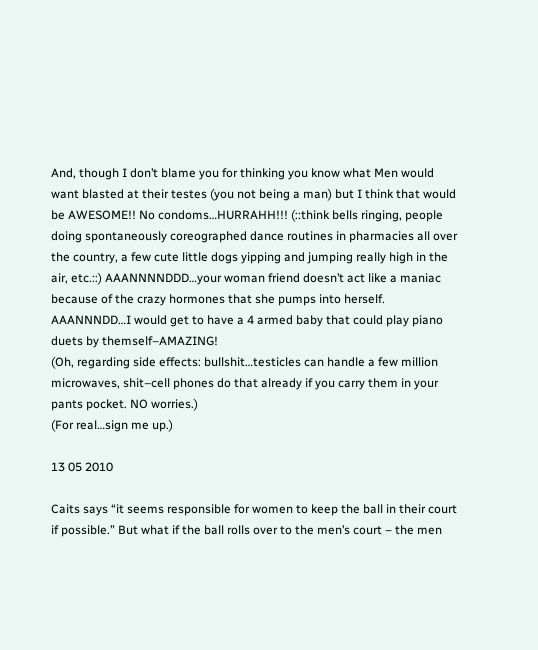And, though I don’t blame you for thinking you know what Men would want blasted at their testes (you not being a man) but I think that would be AWESOME!! No condoms…HURRAHH!!! (::think bells ringing, people doing spontaneously coreographed dance routines in pharmacies all over the country, a few cute little dogs yipping and jumping really high in the air, etc.::) AAANNNNDDD…your woman friend doesn’t act like a maniac because of the crazy hormones that she pumps into herself. AAANNNDD…I would get to have a 4 armed baby that could play piano duets by themself–AMAZING!
(Oh, regarding side effects: bullshit…testicles can handle a few million microwaves, shit–cell phones do that already if you carry them in your pants pocket. NO worries.)
(For real…sign me up.)

13 05 2010

Caits says “it seems responsible for women to keep the ball in their court if possible.” But what if the ball rolls over to the men’s court – the men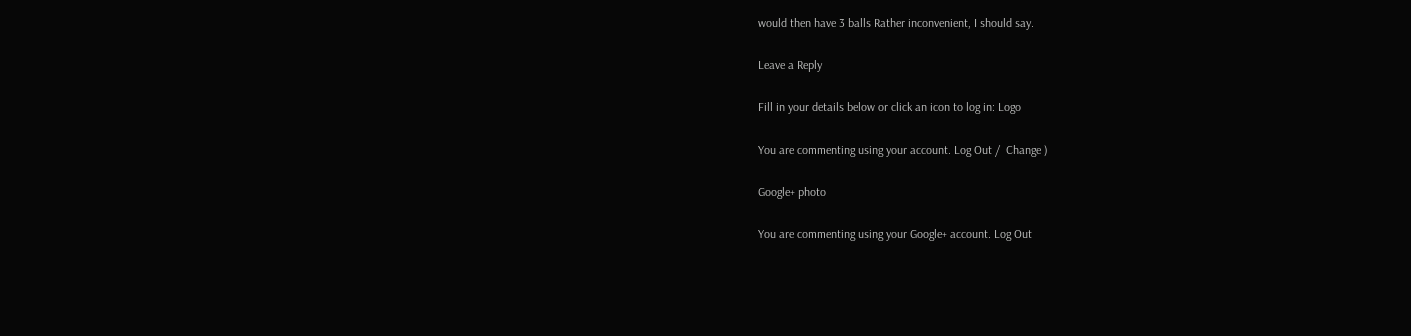would then have 3 balls Rather inconvenient, I should say.

Leave a Reply

Fill in your details below or click an icon to log in: Logo

You are commenting using your account. Log Out /  Change )

Google+ photo

You are commenting using your Google+ account. Log Out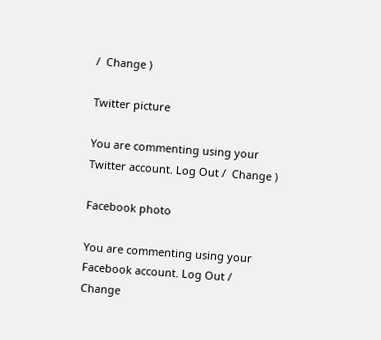/  Change )

Twitter picture

You are commenting using your Twitter account. Log Out /  Change )

Facebook photo

You are commenting using your Facebook account. Log Out /  Change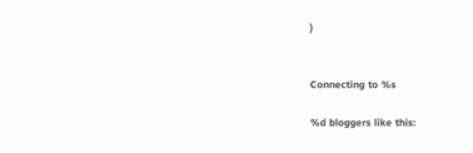)


Connecting to %s

%d bloggers like this: